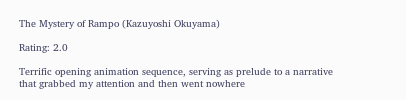The Mystery of Rampo (Kazuyoshi Okuyama)

Rating: 2.0

Terrific opening animation sequence, serving as prelude to a narrative
that grabbed my attention and then went nowhere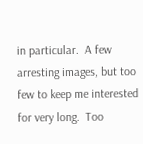in particular.  A few
arresting images, but too few to keep me interested for very long.  Too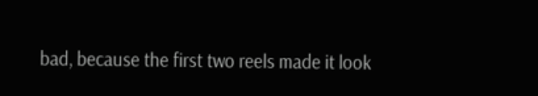bad, because the first two reels made it look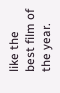like the best film of the year.